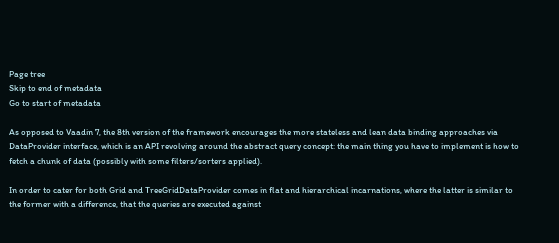Page tree
Skip to end of metadata
Go to start of metadata

As opposed to Vaadin 7, the 8th version of the framework encourages the more stateless and lean data binding approaches via DataProvider interface, which is an API revolving around the abstract query concept: the main thing you have to implement is how to fetch a chunk of data (possibly with some filters/sorters applied).

In order to cater for both Grid and TreeGridDataProvider comes in flat and hierarchical incarnations, where the latter is similar to the former with a difference, that the queries are executed against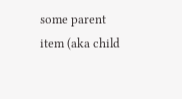some parent item (aka child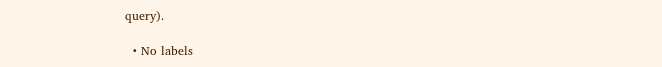query).

  • No labels